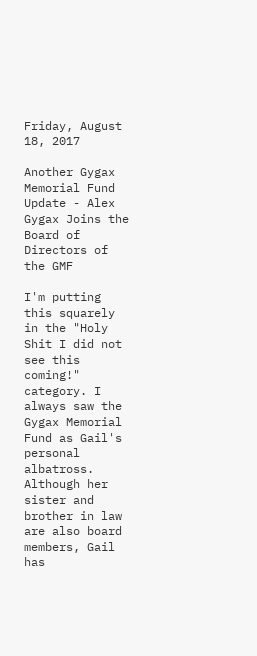Friday, August 18, 2017

Another Gygax Memorial Fund Update - Alex Gygax Joins the Board of Directors of the GMF

I'm putting this squarely in the "Holy Shit I did not see this coming!" category. I always saw the Gygax Memorial Fund as Gail's personal albatross. Although her sister and brother in law are also board members, Gail has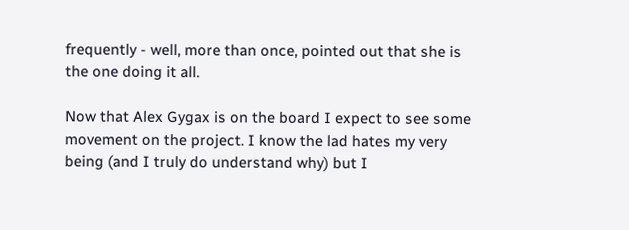frequently - well, more than once, pointed out that she is the one doing it all.

Now that Alex Gygax is on the board I expect to see some movement on the project. I know the lad hates my very being (and I truly do understand why) but I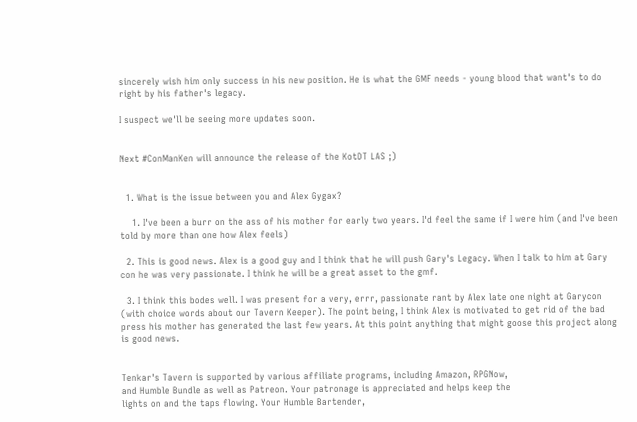sincerely wish him only success in his new position. He is what the GMF needs - young blood that want's to do right by his father's legacy.

I suspect we'll be seeing more updates soon.


Next #ConManKen will announce the release of the KotDT LAS ;)


  1. What is the issue between you and Alex Gygax?

    1. I've been a burr on the ass of his mother for early two years. I'd feel the same if I were him (and I've been told by more than one how Alex feels)

  2. This is good news. Alex is a good guy and I think that he will push Gary's Legacy. When I talk to him at Gary con he was very passionate. I think he will be a great asset to the gmf.

  3. I think this bodes well. I was present for a very, errr, passionate rant by Alex late one night at Garycon (with choice words about our Tavern Keeper). The point being, I think Alex is motivated to get rid of the bad press his mother has generated the last few years. At this point anything that might goose this project along is good news.


Tenkar's Tavern is supported by various affiliate programs, including Amazon, RPGNow,
and Humble Bundle as well as Patreon. Your patronage is appreciated and helps keep the
lights on and the taps flowing. Your Humble Bartender,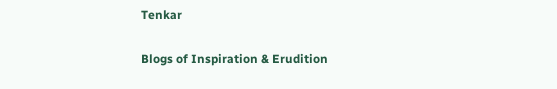Tenkar

Blogs of Inspiration & Erudition